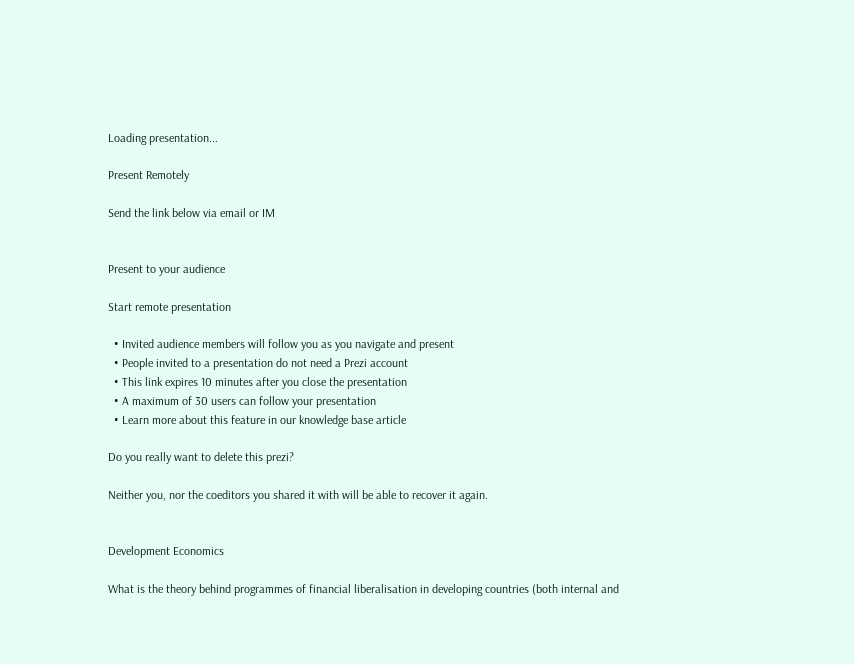Loading presentation...

Present Remotely

Send the link below via email or IM


Present to your audience

Start remote presentation

  • Invited audience members will follow you as you navigate and present
  • People invited to a presentation do not need a Prezi account
  • This link expires 10 minutes after you close the presentation
  • A maximum of 30 users can follow your presentation
  • Learn more about this feature in our knowledge base article

Do you really want to delete this prezi?

Neither you, nor the coeditors you shared it with will be able to recover it again.


Development Economics

What is the theory behind programmes of financial liberalisation in developing countries (both internal and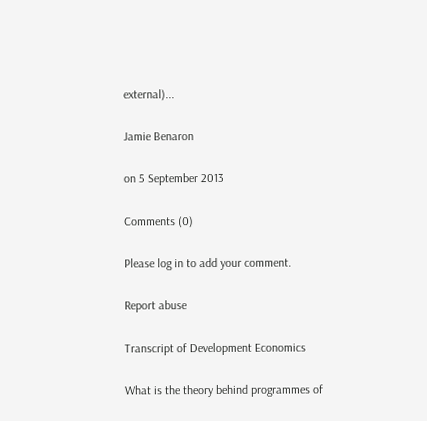external)...

Jamie Benaron

on 5 September 2013

Comments (0)

Please log in to add your comment.

Report abuse

Transcript of Development Economics

What is the theory behind programmes of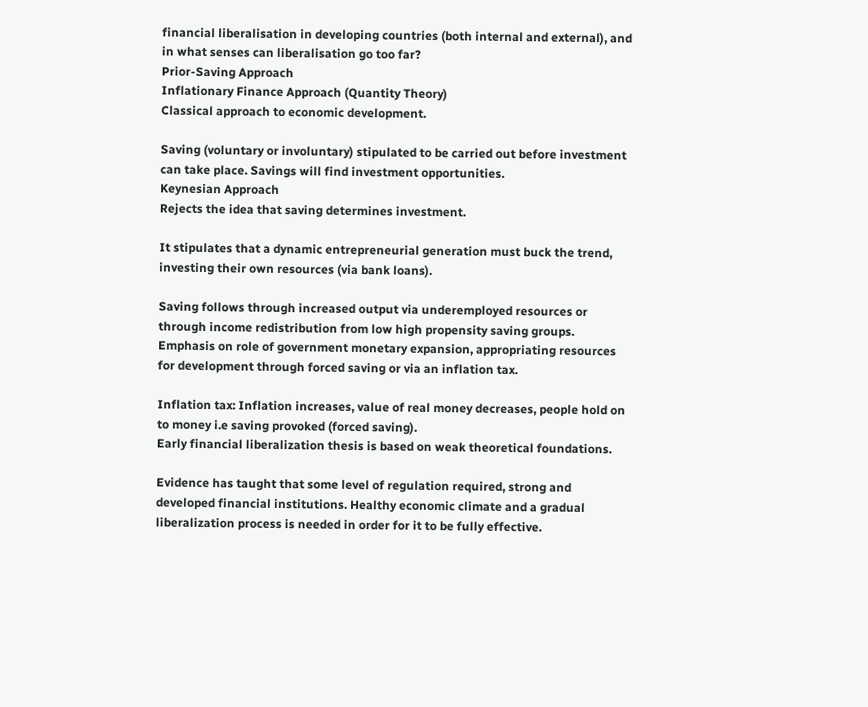financial liberalisation in developing countries (both internal and external), and in what senses can liberalisation go too far?
Prior-Saving Approach
Inflationary Finance Approach (Quantity Theory)
Classical approach to economic development.

Saving (voluntary or involuntary) stipulated to be carried out before investment can take place. Savings will find investment opportunities.
Keynesian Approach
Rejects the idea that saving determines investment.

It stipulates that a dynamic entrepreneurial generation must buck the trend, investing their own resources (via bank loans).

Saving follows through increased output via underemployed resources or through income redistribution from low high propensity saving groups.
Emphasis on role of government monetary expansion, appropriating resources for development through forced saving or via an inflation tax.

Inflation tax: Inflation increases, value of real money decreases, people hold on to money i.e saving provoked (forced saving).
Early financial liberalization thesis is based on weak theoretical foundations.

Evidence has taught that some level of regulation required, strong and developed financial institutions. Healthy economic climate and a gradual liberalization process is needed in order for it to be fully effective.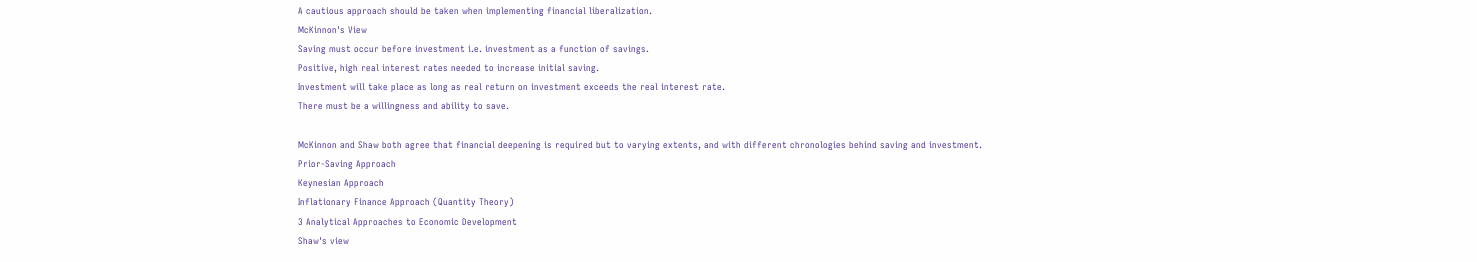A cautious approach should be taken when implementing financial liberalization.
McKinnon's View
Saving must occur before investment i.e. investment as a function of savings.
Positive, high real interest rates needed to increase initial saving.
Investment will take place as long as real return on investment exceeds the real interest rate.
There must be a willingness and ability to save.

McKinnon and Shaw both agree that financial deepening is required but to varying extents, and with different chronologies behind saving and investment.
Prior-Saving Approach
Keynesian Approach
Inflationary Finance Approach (Quantity Theory)
3 Analytical Approaches to Economic Development
Shaw's view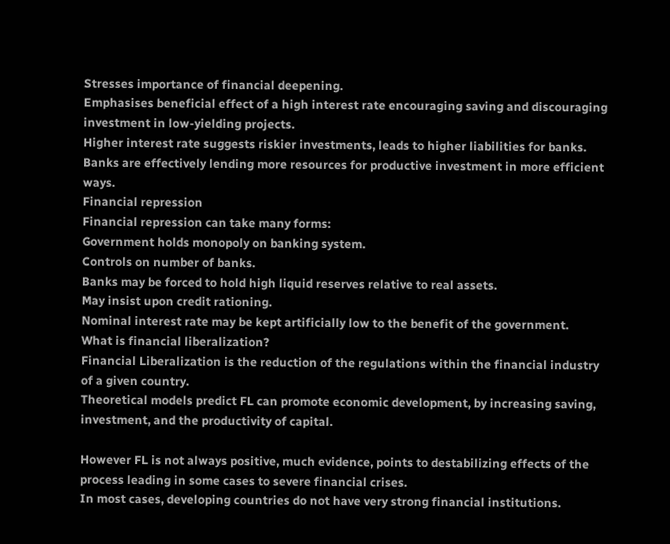Stresses importance of financial deepening.
Emphasises beneficial effect of a high interest rate encouraging saving and discouraging investment in low-yielding projects.
Higher interest rate suggests riskier investments, leads to higher liabilities for banks.
Banks are effectively lending more resources for productive investment in more efficient ways.
Financial repression
Financial repression can take many forms:
Government holds monopoly on banking system.
Controls on number of banks.
Banks may be forced to hold high liquid reserves relative to real assets.
May insist upon credit rationing.
Nominal interest rate may be kept artificially low to the benefit of the government.
What is financial liberalization?
Financial Liberalization is the reduction of the regulations within the financial industry of a given country.
Theoretical models predict FL can promote economic development, by increasing saving, investment, and the productivity of capital.

However FL is not always positive, much evidence, points to destabilizing effects of the process leading in some cases to severe financial crises.
In most cases, developing countries do not have very strong financial institutions.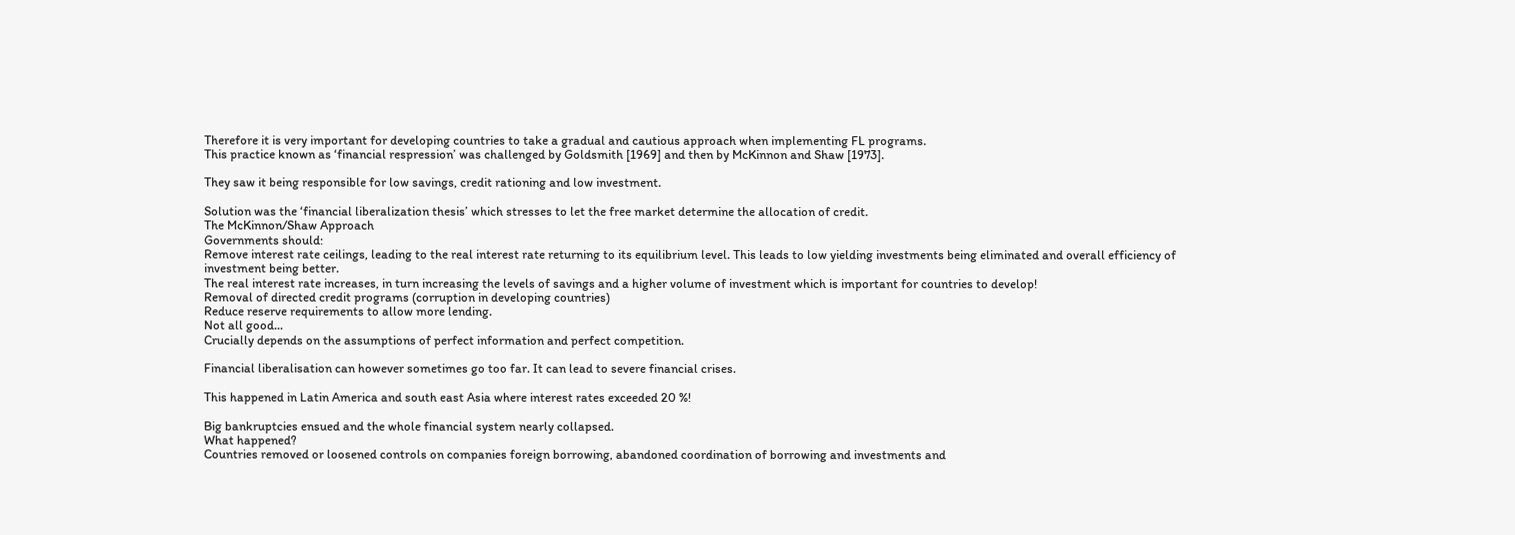Therefore it is very important for developing countries to take a gradual and cautious approach when implementing FL programs.
This practice known as ‘financial respression’ was challenged by Goldsmith [1969] and then by McKinnon and Shaw [1973].

They saw it being responsible for low savings, credit rationing and low investment.

Solution was the ‘financial liberalization thesis’ which stresses to let the free market determine the allocation of credit.
The McKinnon/Shaw Approach
Governments should:
Remove interest rate ceilings, leading to the real interest rate returning to its equilibrium level. This leads to low yielding investments being eliminated and overall efficiency of investment being better.
The real interest rate increases, in turn increasing the levels of savings and a higher volume of investment which is important for countries to develop!
Removal of directed credit programs (corruption in developing countries)
Reduce reserve requirements to allow more lending.
Not all good...
Crucially depends on the assumptions of perfect information and perfect competition.

Financial liberalisation can however sometimes go too far. It can lead to severe financial crises.

This happened in Latin America and south east Asia where interest rates exceeded 20 %!

Big bankruptcies ensued and the whole financial system nearly collapsed.
What happened?
Countries removed or loosened controls on companies foreign borrowing, abandoned coordination of borrowing and investments and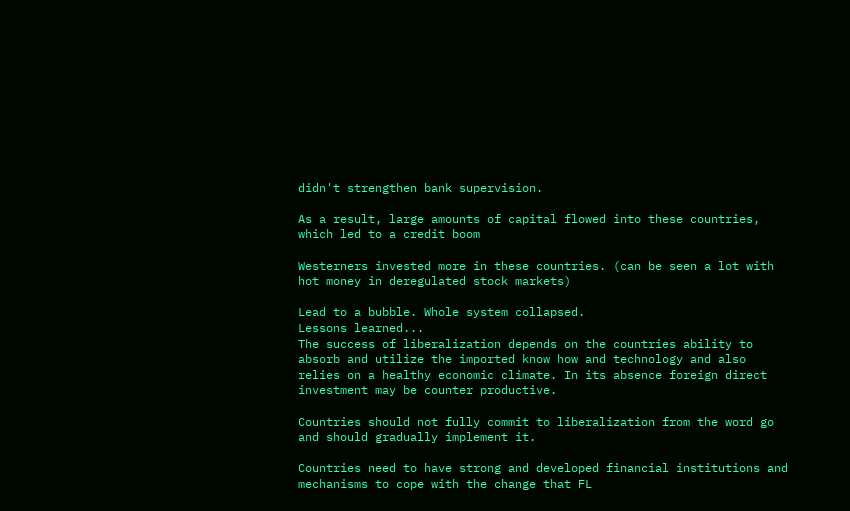didn't strengthen bank supervision.

As a result, large amounts of capital flowed into these countries, which led to a credit boom

Westerners invested more in these countries. (can be seen a lot with hot money in deregulated stock markets)

Lead to a bubble. Whole system collapsed.
Lessons learned...
The success of liberalization depends on the countries ability to absorb and utilize the imported know how and technology and also relies on a healthy economic climate. In its absence foreign direct investment may be counter productive.

Countries should not fully commit to liberalization from the word go and should gradually implement it.

Countries need to have strong and developed financial institutions and mechanisms to cope with the change that FL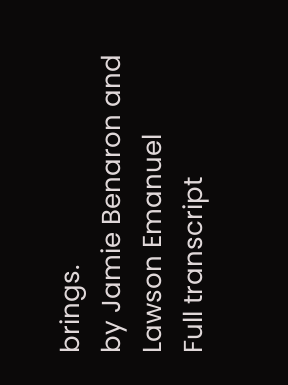brings.
by Jamie Benaron and Lawson Emanuel
Full transcript